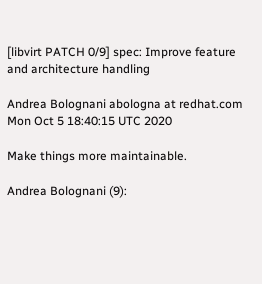[libvirt PATCH 0/9] spec: Improve feature and architecture handling

Andrea Bolognani abologna at redhat.com
Mon Oct 5 18:40:15 UTC 2020

Make things more maintainable.

Andrea Bolognani (9):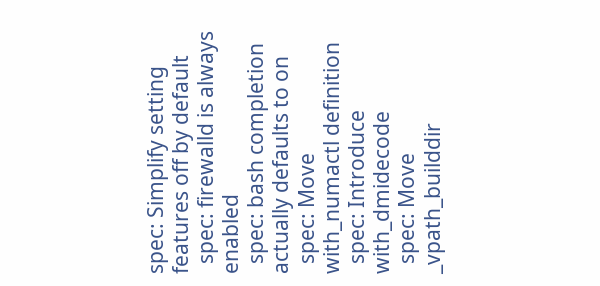spec: Simplify setting features off by default
  spec: firewalld is always enabled
  spec: bash completion actually defaults to on
  spec: Move with_numactl definition
  spec: Introduce with_dmidecode
  spec: Move _vpath_builddir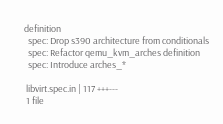definition
  spec: Drop s390 architecture from conditionals
  spec: Refactor qemu_kvm_arches definition
  spec: Introduce arches_*

 libvirt.spec.in | 117 +++---
 1 file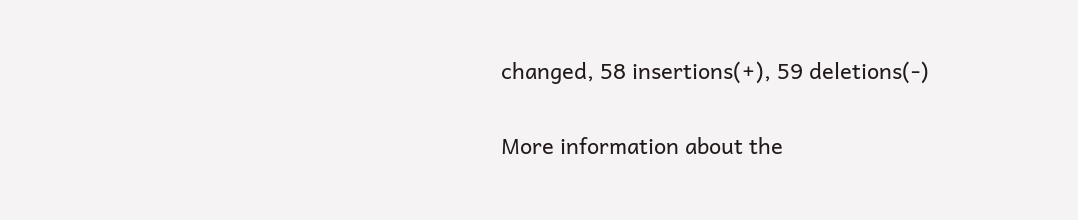changed, 58 insertions(+), 59 deletions(-)


More information about the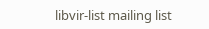libvir-list mailing list